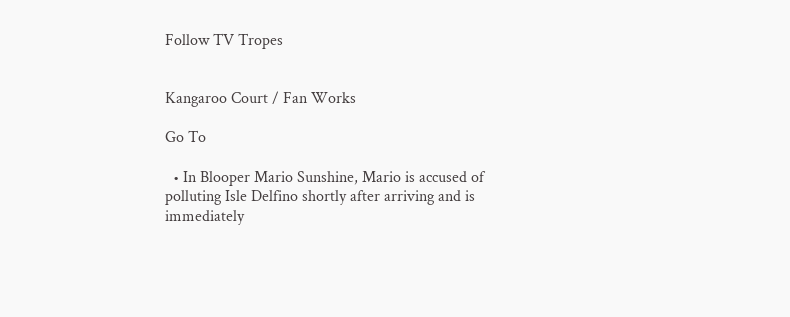Follow TV Tropes


Kangaroo Court / Fan Works

Go To

  • In Blooper Mario Sunshine, Mario is accused of polluting Isle Delfino shortly after arriving and is immediately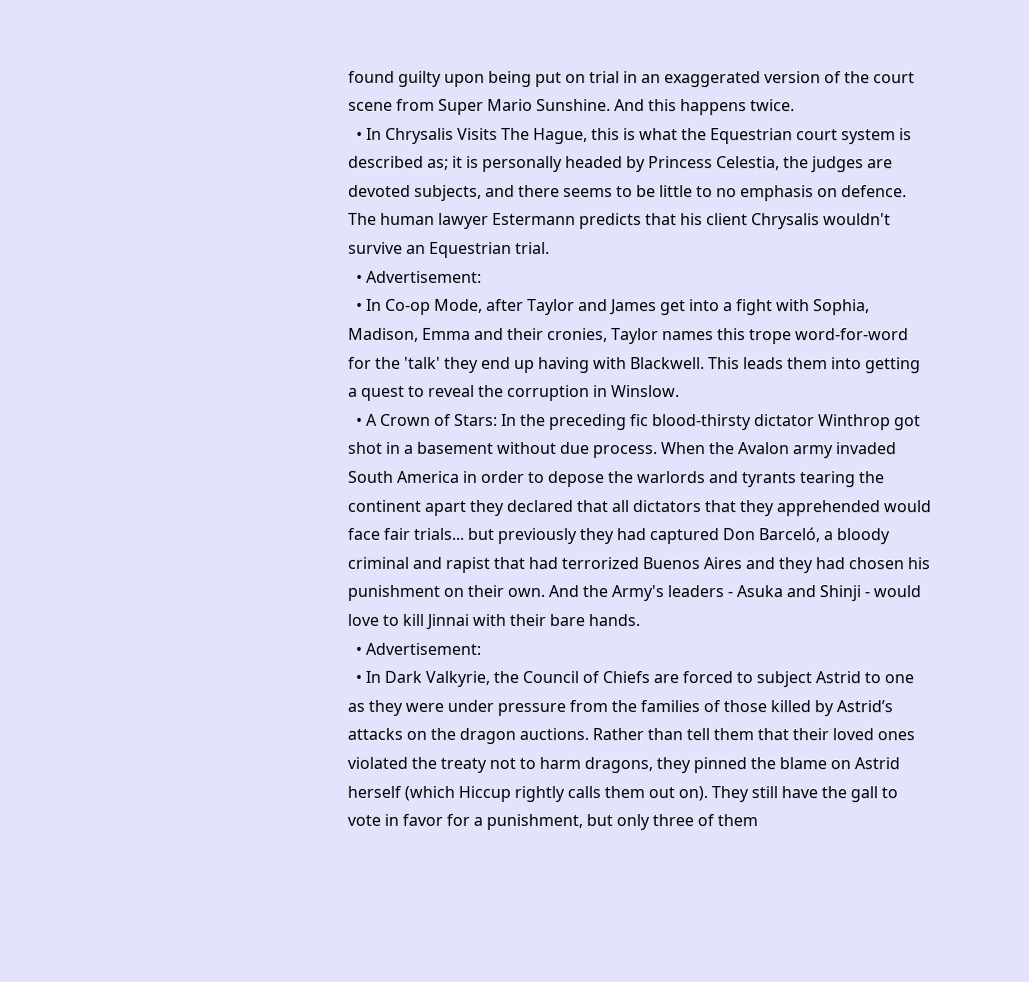found guilty upon being put on trial in an exaggerated version of the court scene from Super Mario Sunshine. And this happens twice.
  • In Chrysalis Visits The Hague, this is what the Equestrian court system is described as; it is personally headed by Princess Celestia, the judges are devoted subjects, and there seems to be little to no emphasis on defence. The human lawyer Estermann predicts that his client Chrysalis wouldn't survive an Equestrian trial.
  • Advertisement:
  • In Co-op Mode, after Taylor and James get into a fight with Sophia, Madison, Emma and their cronies, Taylor names this trope word-for-word for the 'talk' they end up having with Blackwell. This leads them into getting a quest to reveal the corruption in Winslow.
  • A Crown of Stars: In the preceding fic blood-thirsty dictator Winthrop got shot in a basement without due process. When the Avalon army invaded South America in order to depose the warlords and tyrants tearing the continent apart they declared that all dictators that they apprehended would face fair trials... but previously they had captured Don Barceló, a bloody criminal and rapist that had terrorized Buenos Aires and they had chosen his punishment on their own. And the Army's leaders - Asuka and Shinji - would love to kill Jinnai with their bare hands.
  • Advertisement:
  • In Dark Valkyrie, the Council of Chiefs are forced to subject Astrid to one as they were under pressure from the families of those killed by Astrid’s attacks on the dragon auctions. Rather than tell them that their loved ones violated the treaty not to harm dragons, they pinned the blame on Astrid herself (which Hiccup rightly calls them out on). They still have the gall to vote in favor for a punishment, but only three of them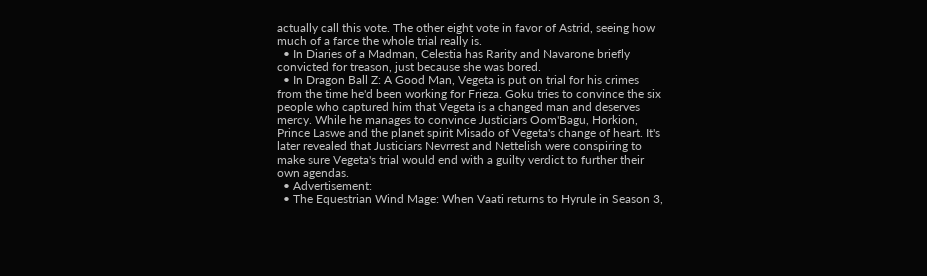actually call this vote. The other eight vote in favor of Astrid, seeing how much of a farce the whole trial really is.
  • In Diaries of a Madman, Celestia has Rarity and Navarone briefly convicted for treason, just because she was bored.
  • In Dragon Ball Z: A Good Man, Vegeta is put on trial for his crimes from the time he'd been working for Frieza. Goku tries to convince the six people who captured him that Vegeta is a changed man and deserves mercy. While he manages to convince Justiciars Oom'Bagu, Horkion, Prince Laswe and the planet spirit Misado of Vegeta's change of heart. It's later revealed that Justiciars Nevrrest and Nettelish were conspiring to make sure Vegeta's trial would end with a guilty verdict to further their own agendas.
  • Advertisement:
  • The Equestrian Wind Mage: When Vaati returns to Hyrule in Season 3,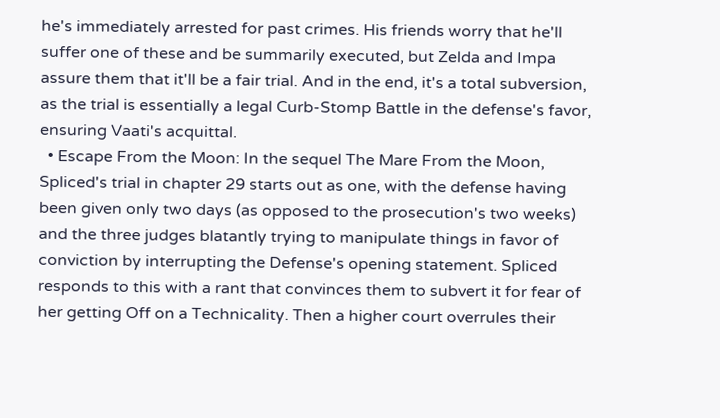he's immediately arrested for past crimes. His friends worry that he'll suffer one of these and be summarily executed, but Zelda and Impa assure them that it'll be a fair trial. And in the end, it's a total subversion, as the trial is essentially a legal Curb-Stomp Battle in the defense's favor, ensuring Vaati's acquittal.
  • Escape From the Moon: In the sequel The Mare From the Moon, Spliced's trial in chapter 29 starts out as one, with the defense having been given only two days (as opposed to the prosecution's two weeks) and the three judges blatantly trying to manipulate things in favor of conviction by interrupting the Defense's opening statement. Spliced responds to this with a rant that convinces them to subvert it for fear of her getting Off on a Technicality. Then a higher court overrules their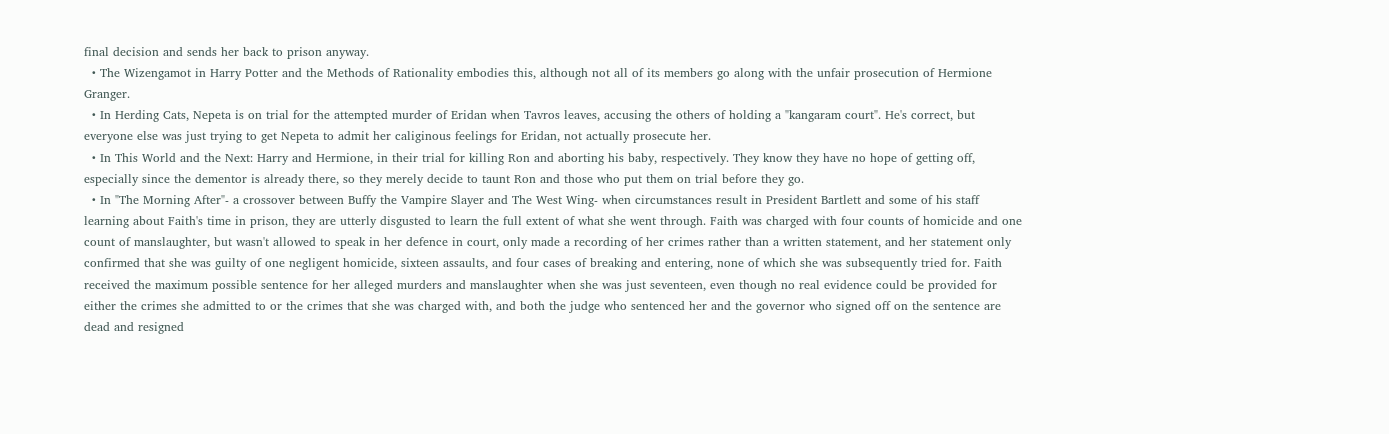final decision and sends her back to prison anyway.
  • The Wizengamot in Harry Potter and the Methods of Rationality embodies this, although not all of its members go along with the unfair prosecution of Hermione Granger.
  • In Herding Cats, Nepeta is on trial for the attempted murder of Eridan when Tavros leaves, accusing the others of holding a "kangaram court". He's correct, but everyone else was just trying to get Nepeta to admit her caliginous feelings for Eridan, not actually prosecute her.
  • In This World and the Next: Harry and Hermione, in their trial for killing Ron and aborting his baby, respectively. They know they have no hope of getting off, especially since the dementor is already there, so they merely decide to taunt Ron and those who put them on trial before they go.
  • In "The Morning After"- a crossover between Buffy the Vampire Slayer and The West Wing- when circumstances result in President Bartlett and some of his staff learning about Faith's time in prison, they are utterly disgusted to learn the full extent of what she went through. Faith was charged with four counts of homicide and one count of manslaughter, but wasn't allowed to speak in her defence in court, only made a recording of her crimes rather than a written statement, and her statement only confirmed that she was guilty of one negligent homicide, sixteen assaults, and four cases of breaking and entering, none of which she was subsequently tried for. Faith received the maximum possible sentence for her alleged murders and manslaughter when she was just seventeen, even though no real evidence could be provided for either the crimes she admitted to or the crimes that she was charged with, and both the judge who sentenced her and the governor who signed off on the sentence are dead and resigned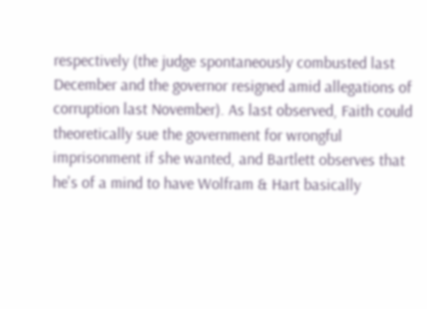respectively (the judge spontaneously combusted last December and the governor resigned amid allegations of corruption last November). As last observed, Faith could theoretically sue the government for wrongful imprisonment if she wanted, and Bartlett observes that he's of a mind to have Wolfram & Hart basically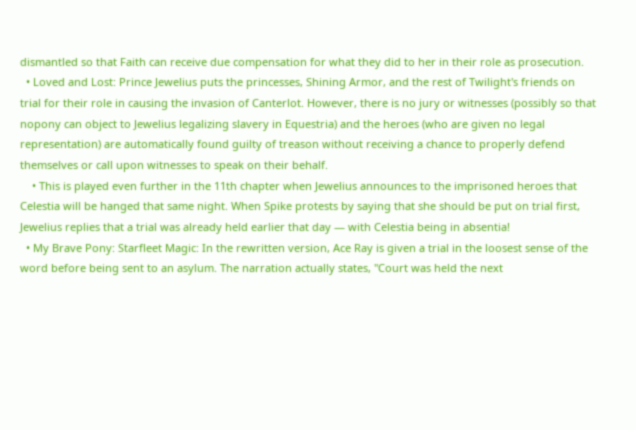dismantled so that Faith can receive due compensation for what they did to her in their role as prosecution.
  • Loved and Lost: Prince Jewelius puts the princesses, Shining Armor, and the rest of Twilight's friends on trial for their role in causing the invasion of Canterlot. However, there is no jury or witnesses (possibly so that nopony can object to Jewelius legalizing slavery in Equestria) and the heroes (who are given no legal representation) are automatically found guilty of treason without receiving a chance to properly defend themselves or call upon witnesses to speak on their behalf.
    • This is played even further in the 11th chapter when Jewelius announces to the imprisoned heroes that Celestia will be hanged that same night. When Spike protests by saying that she should be put on trial first, Jewelius replies that a trial was already held earlier that day — with Celestia being in absentia!
  • My Brave Pony: Starfleet Magic: In the rewritten version, Ace Ray is given a trial in the loosest sense of the word before being sent to an asylum. The narration actually states, "Court was held the next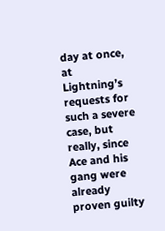day at once, at Lightning’s requests for such a severe case, but really, since Ace and his gang were already proven guilty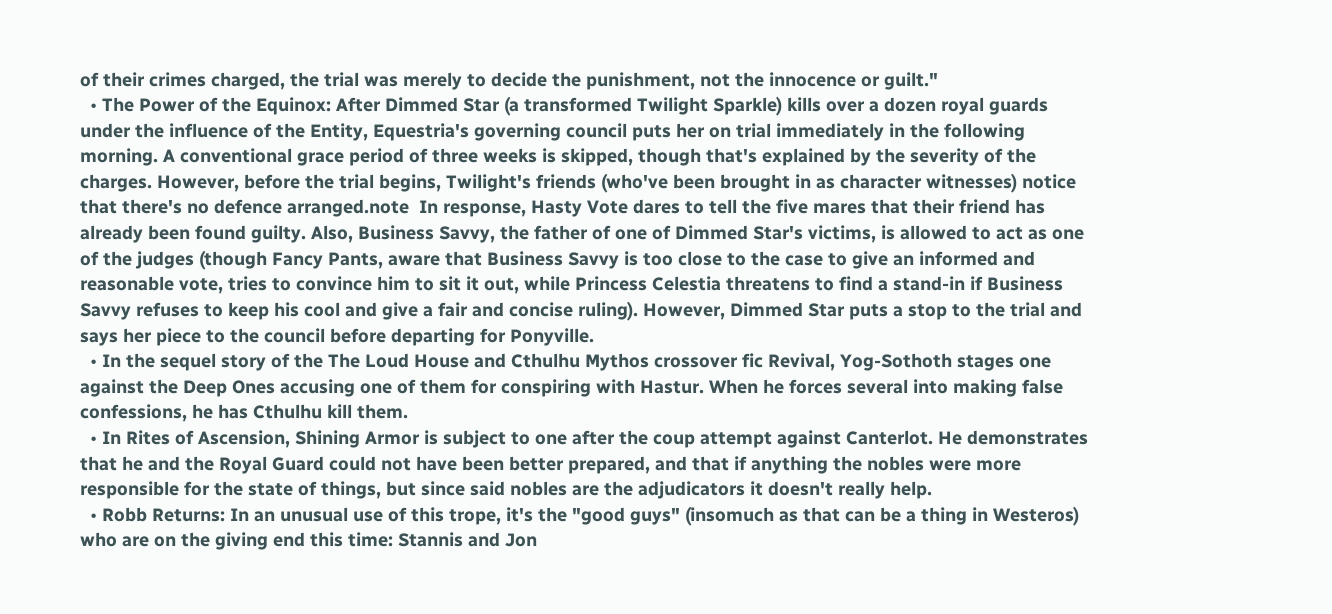of their crimes charged, the trial was merely to decide the punishment, not the innocence or guilt."
  • The Power of the Equinox: After Dimmed Star (a transformed Twilight Sparkle) kills over a dozen royal guards under the influence of the Entity, Equestria's governing council puts her on trial immediately in the following morning. A conventional grace period of three weeks is skipped, though that's explained by the severity of the charges. However, before the trial begins, Twilight's friends (who've been brought in as character witnesses) notice that there's no defence arranged.note  In response, Hasty Vote dares to tell the five mares that their friend has already been found guilty. Also, Business Savvy, the father of one of Dimmed Star's victims, is allowed to act as one of the judges (though Fancy Pants, aware that Business Savvy is too close to the case to give an informed and reasonable vote, tries to convince him to sit it out, while Princess Celestia threatens to find a stand-in if Business Savvy refuses to keep his cool and give a fair and concise ruling). However, Dimmed Star puts a stop to the trial and says her piece to the council before departing for Ponyville.
  • In the sequel story of the The Loud House and Cthulhu Mythos crossover fic Revival, Yog-Sothoth stages one against the Deep Ones accusing one of them for conspiring with Hastur. When he forces several into making false confessions, he has Cthulhu kill them.
  • In Rites of Ascension, Shining Armor is subject to one after the coup attempt against Canterlot. He demonstrates that he and the Royal Guard could not have been better prepared, and that if anything the nobles were more responsible for the state of things, but since said nobles are the adjudicators it doesn't really help.
  • Robb Returns: In an unusual use of this trope, it's the "good guys" (insomuch as that can be a thing in Westeros) who are on the giving end this time: Stannis and Jon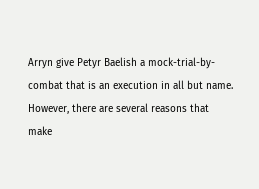Arryn give Petyr Baelish a mock-trial-by-combat that is an execution in all but name. However, there are several reasons that make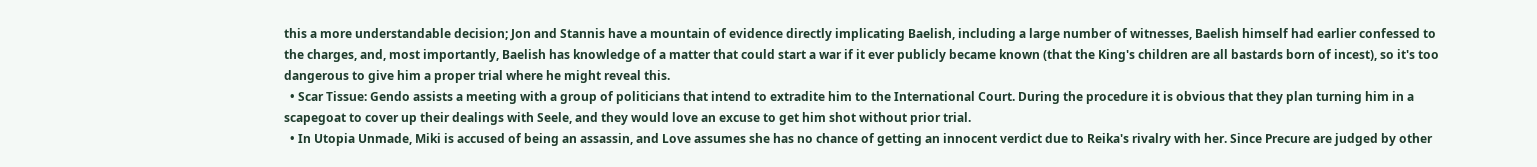this a more understandable decision; Jon and Stannis have a mountain of evidence directly implicating Baelish, including a large number of witnesses, Baelish himself had earlier confessed to the charges, and, most importantly, Baelish has knowledge of a matter that could start a war if it ever publicly became known (that the King's children are all bastards born of incest), so it's too dangerous to give him a proper trial where he might reveal this.
  • Scar Tissue: Gendo assists a meeting with a group of politicians that intend to extradite him to the International Court. During the procedure it is obvious that they plan turning him in a scapegoat to cover up their dealings with Seele, and they would love an excuse to get him shot without prior trial.
  • In Utopia Unmade, Miki is accused of being an assassin, and Love assumes she has no chance of getting an innocent verdict due to Reika's rivalry with her. Since Precure are judged by other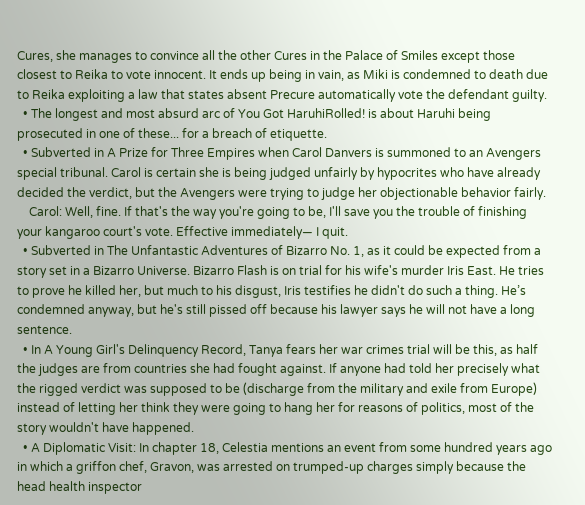Cures, she manages to convince all the other Cures in the Palace of Smiles except those closest to Reika to vote innocent. It ends up being in vain, as Miki is condemned to death due to Reika exploiting a law that states absent Precure automatically vote the defendant guilty.
  • The longest and most absurd arc of You Got HaruhiRolled! is about Haruhi being prosecuted in one of these... for a breach of etiquette.
  • Subverted in A Prize for Three Empires when Carol Danvers is summoned to an Avengers special tribunal. Carol is certain she is being judged unfairly by hypocrites who have already decided the verdict, but the Avengers were trying to judge her objectionable behavior fairly.
    Carol: Well, fine. If that's the way you're going to be, I'll save you the trouble of finishing your kangaroo court's vote. Effective immediately— I quit.
  • Subverted in The Unfantastic Adventures of Bizarro No. 1, as it could be expected from a story set in a Bizarro Universe. Bizarro Flash is on trial for his wife's murder Iris East. He tries to prove he killed her, but much to his disgust, Iris testifies he didn't do such a thing. He’s condemned anyway, but he's still pissed off because his lawyer says he will not have a long sentence.
  • In A Young Girl's Delinquency Record, Tanya fears her war crimes trial will be this, as half the judges are from countries she had fought against. If anyone had told her precisely what the rigged verdict was supposed to be (discharge from the military and exile from Europe) instead of letting her think they were going to hang her for reasons of politics, most of the story wouldn't have happened.
  • A Diplomatic Visit: In chapter 18, Celestia mentions an event from some hundred years ago in which a griffon chef, Gravon, was arrested on trumped-up charges simply because the head health inspector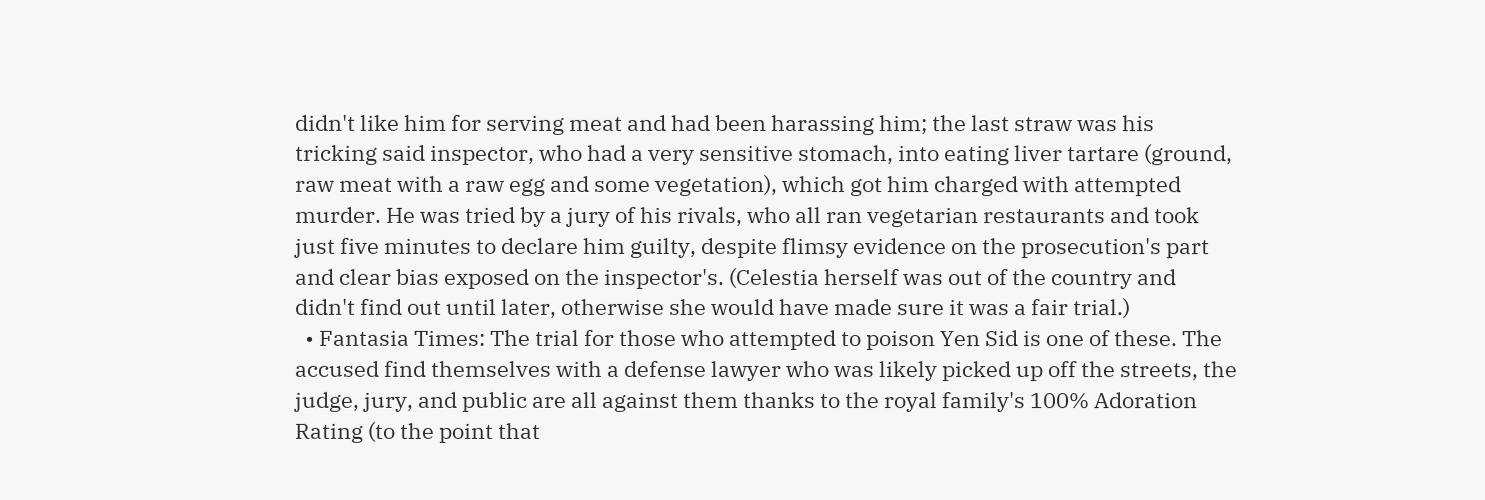didn't like him for serving meat and had been harassing him; the last straw was his tricking said inspector, who had a very sensitive stomach, into eating liver tartare (ground, raw meat with a raw egg and some vegetation), which got him charged with attempted murder. He was tried by a jury of his rivals, who all ran vegetarian restaurants and took just five minutes to declare him guilty, despite flimsy evidence on the prosecution's part and clear bias exposed on the inspector's. (Celestia herself was out of the country and didn't find out until later, otherwise she would have made sure it was a fair trial.)
  • Fantasia Times: The trial for those who attempted to poison Yen Sid is one of these. The accused find themselves with a defense lawyer who was likely picked up off the streets, the judge, jury, and public are all against them thanks to the royal family's 100% Adoration Rating (to the point that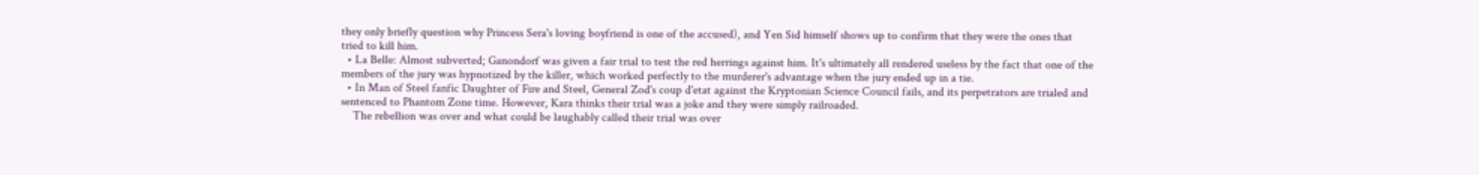they only briefly question why Princess Sera's loving boyfriend is one of the accused), and Yen Sid himself shows up to confirm that they were the ones that tried to kill him.
  • La Belle: Almost subverted; Ganondorf was given a fair trial to test the red herrings against him. It's ultimately all rendered useless by the fact that one of the members of the jury was hypnotized by the killer, which worked perfectly to the murderer's advantage when the jury ended up in a tie.
  • In Man of Steel fanfic Daughter of Fire and Steel, General Zod's coup d'etat against the Kryptonian Science Council fails, and its perpetrators are trialed and sentenced to Phantom Zone time. However, Kara thinks their trial was a joke and they were simply railroaded.
    The rebellion was over and what could be laughably called their trial was over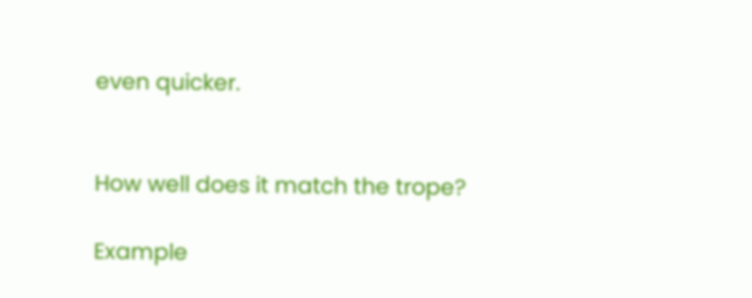even quicker.


How well does it match the trope?

Example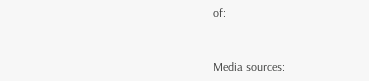of:


Media sources: